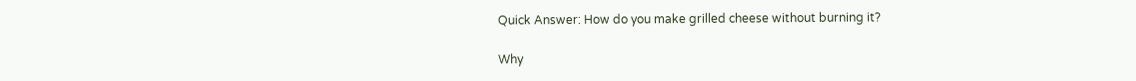Quick Answer: How do you make grilled cheese without burning it?

Why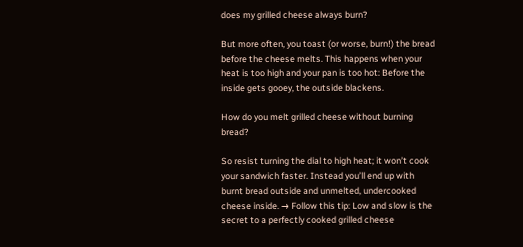does my grilled cheese always burn?

But more often, you toast (or worse, burn!) the bread before the cheese melts. This happens when your heat is too high and your pan is too hot: Before the inside gets gooey, the outside blackens.

How do you melt grilled cheese without burning bread?

So resist turning the dial to high heat; it won’t cook your sandwich faster. Instead you’ll end up with burnt bread outside and unmelted, undercooked cheese inside. → Follow this tip: Low and slow is the secret to a perfectly cooked grilled cheese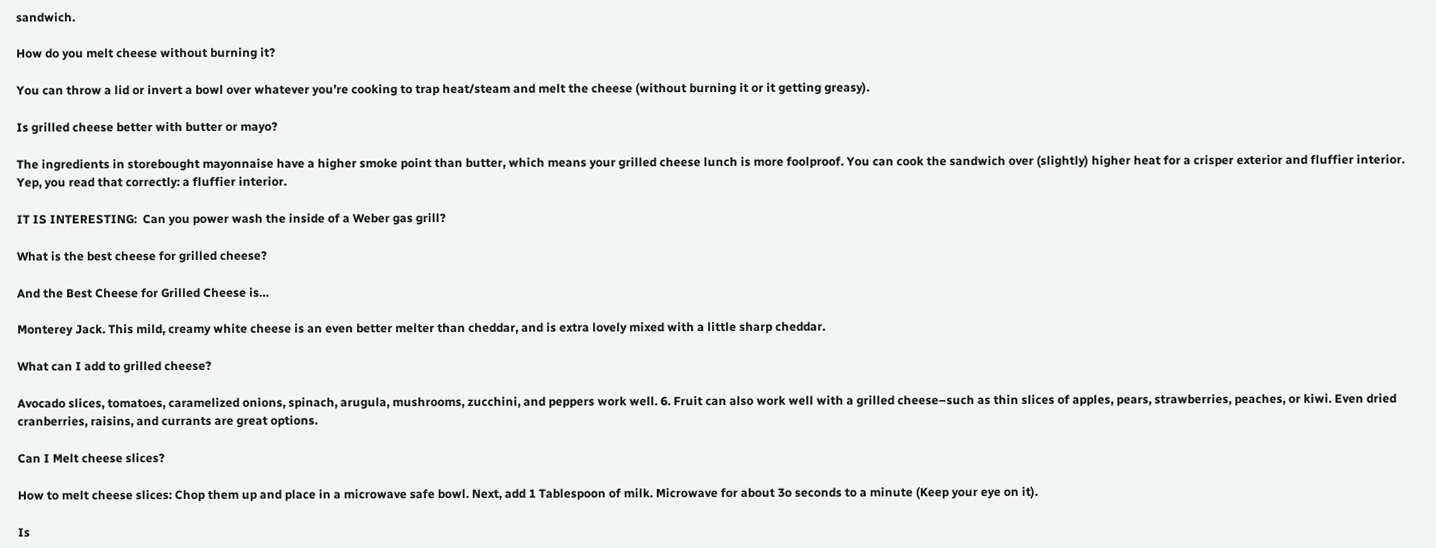sandwich.

How do you melt cheese without burning it?

You can throw a lid or invert a bowl over whatever you’re cooking to trap heat/steam and melt the cheese (without burning it or it getting greasy).

Is grilled cheese better with butter or mayo?

The ingredients in storebought mayonnaise have a higher smoke point than butter, which means your grilled cheese lunch is more foolproof. You can cook the sandwich over (slightly) higher heat for a crisper exterior and fluffier interior. Yep, you read that correctly: a fluffier interior.

IT IS INTERESTING:  Can you power wash the inside of a Weber gas grill?

What is the best cheese for grilled cheese?

And the Best Cheese for Grilled Cheese is…

Monterey Jack. This mild, creamy white cheese is an even better melter than cheddar, and is extra lovely mixed with a little sharp cheddar.

What can I add to grilled cheese?

Avocado slices, tomatoes, caramelized onions, spinach, arugula, mushrooms, zucchini, and peppers work well. 6. Fruit can also work well with a grilled cheese–such as thin slices of apples, pears, strawberries, peaches, or kiwi. Even dried cranberries, raisins, and currants are great options.

Can I Melt cheese slices?

How to melt cheese slices: Chop them up and place in a microwave safe bowl. Next, add 1 Tablespoon of milk. Microwave for about 3o seconds to a minute (Keep your eye on it).

Is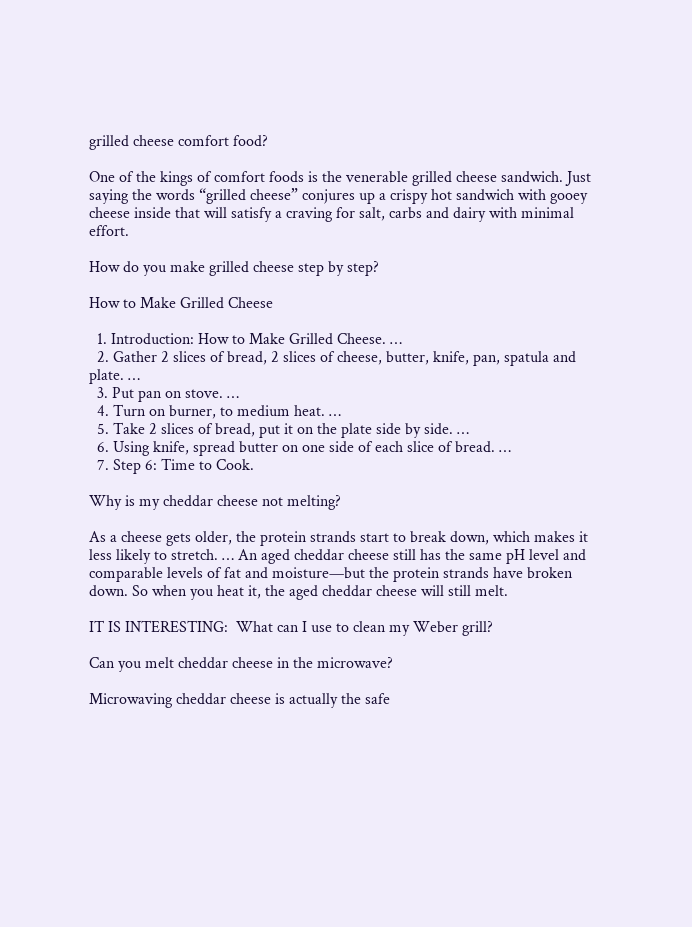grilled cheese comfort food?

One of the kings of comfort foods is the venerable grilled cheese sandwich. Just saying the words “grilled cheese” conjures up a crispy hot sandwich with gooey cheese inside that will satisfy a craving for salt, carbs and dairy with minimal effort.

How do you make grilled cheese step by step?

How to Make Grilled Cheese

  1. Introduction: How to Make Grilled Cheese. …
  2. Gather 2 slices of bread, 2 slices of cheese, butter, knife, pan, spatula and plate. …
  3. Put pan on stove. …
  4. Turn on burner, to medium heat. …
  5. Take 2 slices of bread, put it on the plate side by side. …
  6. Using knife, spread butter on one side of each slice of bread. …
  7. Step 6: Time to Cook.

Why is my cheddar cheese not melting?

As a cheese gets older, the protein strands start to break down, which makes it less likely to stretch. … An aged cheddar cheese still has the same pH level and comparable levels of fat and moisture—but the protein strands have broken down. So when you heat it, the aged cheddar cheese will still melt.

IT IS INTERESTING:  What can I use to clean my Weber grill?

Can you melt cheddar cheese in the microwave?

Microwaving cheddar cheese is actually the safe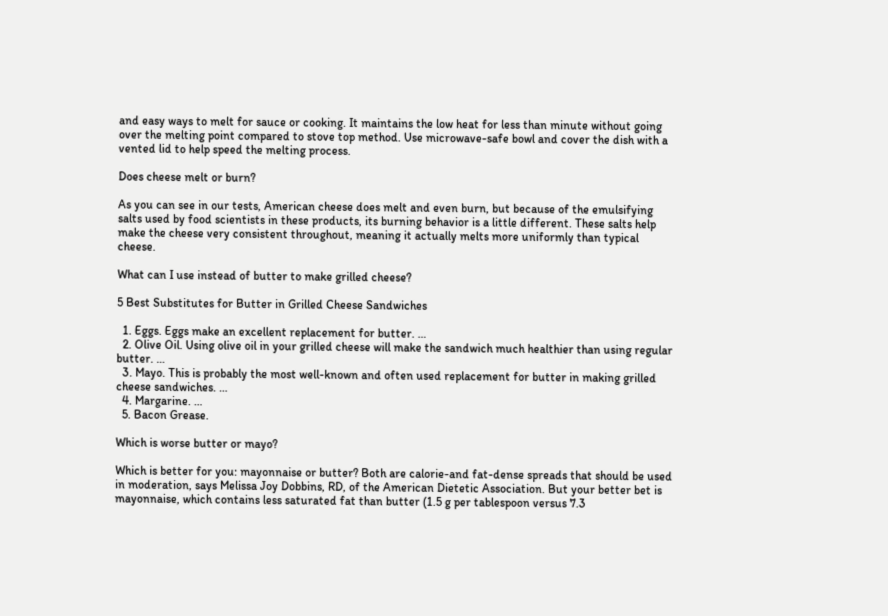and easy ways to melt for sauce or cooking. It maintains the low heat for less than minute without going over the melting point compared to stove top method. Use microwave-safe bowl and cover the dish with a vented lid to help speed the melting process.

Does cheese melt or burn?

As you can see in our tests, American cheese does melt and even burn, but because of the emulsifying salts used by food scientists in these products, its burning behavior is a little different. These salts help make the cheese very consistent throughout, meaning it actually melts more uniformly than typical cheese.

What can I use instead of butter to make grilled cheese?

5 Best Substitutes for Butter in Grilled Cheese Sandwiches

  1. Eggs. Eggs make an excellent replacement for butter. …
  2. Olive Oil. Using olive oil in your grilled cheese will make the sandwich much healthier than using regular butter. …
  3. Mayo. This is probably the most well-known and often used replacement for butter in making grilled cheese sandwiches. …
  4. Margarine. …
  5. Bacon Grease.

Which is worse butter or mayo?

Which is better for you: mayonnaise or butter? Both are calorie-and fat-dense spreads that should be used in moderation, says Melissa Joy Dobbins, RD, of the American Dietetic Association. But your better bet is mayonnaise, which contains less saturated fat than butter (1.5 g per tablespoon versus 7.3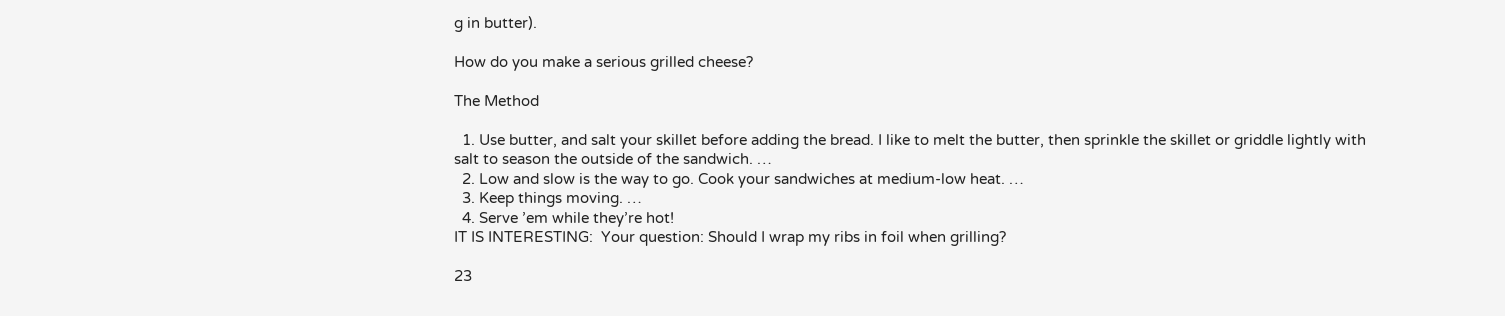g in butter).

How do you make a serious grilled cheese?

The Method

  1. Use butter, and salt your skillet before adding the bread. I like to melt the butter, then sprinkle the skillet or griddle lightly with salt to season the outside of the sandwich. …
  2. Low and slow is the way to go. Cook your sandwiches at medium-low heat. …
  3. Keep things moving. …
  4. Serve ’em while they’re hot!
IT IS INTERESTING:  Your question: Should I wrap my ribs in foil when grilling?

23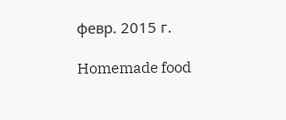февр. 2015 г.

Homemade food